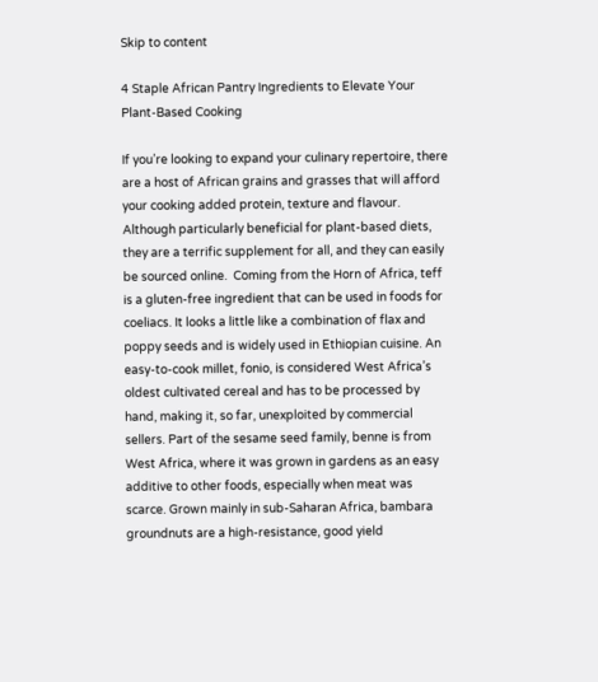Skip to content

4 Staple African Pantry Ingredients to Elevate Your Plant-Based Cooking

If you’re looking to expand your culinary repertoire, there are a host of African grains and grasses that will afford your cooking added protein, texture and flavour. Although particularly beneficial for plant-based diets, they are a terrific supplement for all, and they can easily be sourced online.  Coming from the Horn of Africa, teff is a gluten-free ingredient that can be used in foods for coeliacs. It looks a little like a combination of flax and poppy seeds and is widely used in Ethiopian cuisine. An easy-to-cook millet, fonio, is considered West Africa’s oldest cultivated cereal and has to be processed by hand, making it, so far, unexploited by commercial sellers. Part of the sesame seed family, benne is from West Africa, where it was grown in gardens as an easy additive to other foods, especially when meat was scarce. Grown mainly in sub-Saharan Africa, bambara groundnuts are a high-resistance, good yield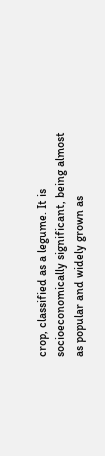crop, classified as a legume. It is socioeconomically significant, being almost as popular and widely grown as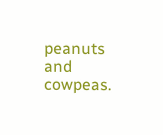peanuts and cowpeas.